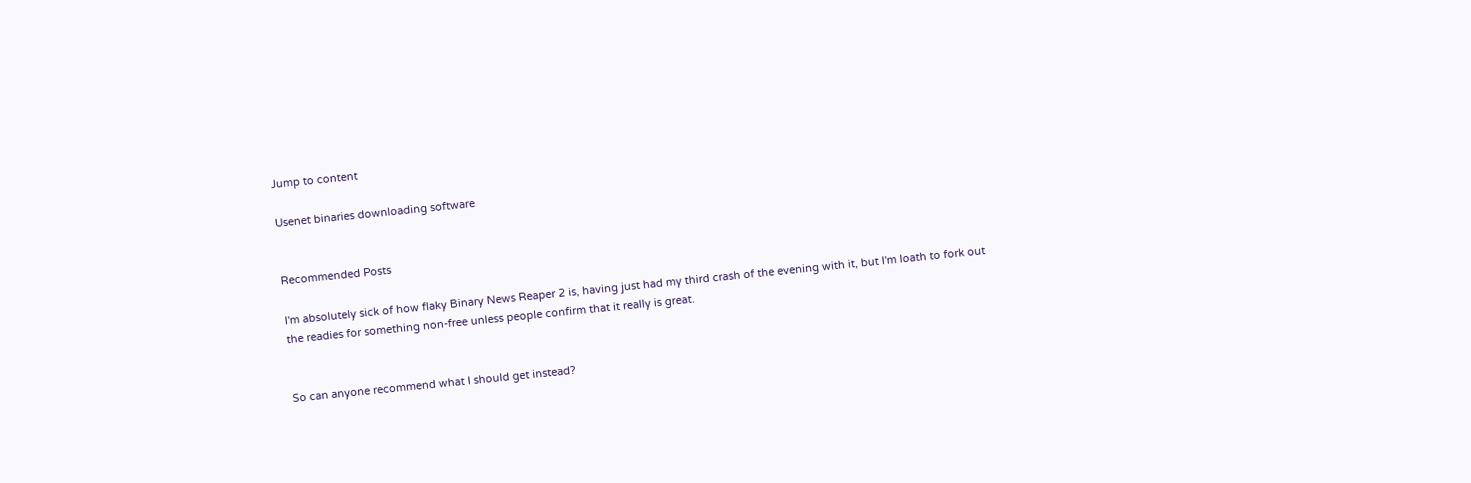Jump to content

Usenet binaries downloading software


Recommended Posts

I'm absolutely sick of how flaky Binary News Reaper 2 is, having just had my third crash of the evening with it, but I'm loath to fork out the readies for something non-free unless people confirm that it really is great.


So can anyone recommend what I should get instead?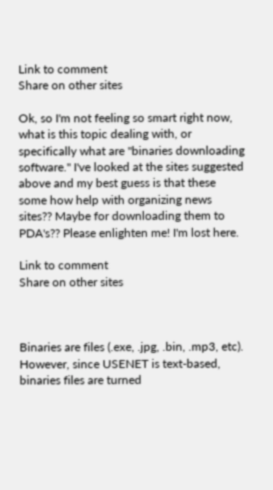Link to comment
Share on other sites

Ok, so I'm not feeling so smart right now, what is this topic dealing with, or specifically what are "binaries downloading software." I've looked at the sites suggested above and my best guess is that these some how help with organizing news sites?? Maybe for downloading them to PDA's?? Please enlighten me! I'm lost here.

Link to comment
Share on other sites



Binaries are files (.exe, .jpg, .bin, .mp3, etc). However, since USENET is text-based, binaries files are turned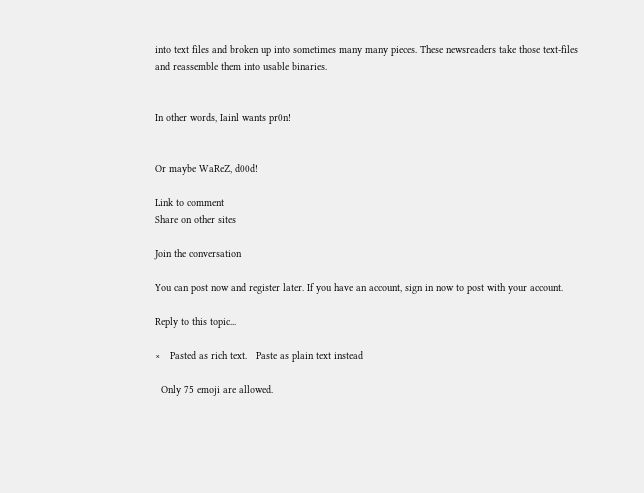into text files and broken up into sometimes many many pieces. These newsreaders take those text-files and reassemble them into usable binaries.


In other words, Iainl wants pr0n!


Or maybe WaReZ, d00d!

Link to comment
Share on other sites

Join the conversation

You can post now and register later. If you have an account, sign in now to post with your account.

Reply to this topic...

×   Pasted as rich text.   Paste as plain text instead

  Only 75 emoji are allowed.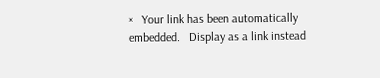×   Your link has been automatically embedded.   Display as a link instead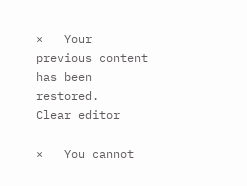×   Your previous content has been restored.   Clear editor

×   You cannot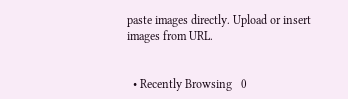paste images directly. Upload or insert images from URL.


  • Recently Browsing   0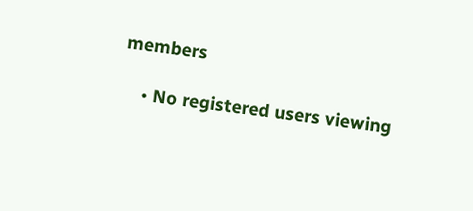members

    • No registered users viewing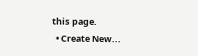this page.
  • Create New...